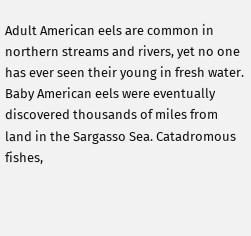Adult American eels are common in northern streams and rivers, yet no one has ever seen their young in fresh water. Baby American eels were eventually discovered thousands of miles from land in the Sargasso Sea. Catadromous fishes,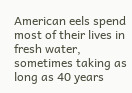American eels spend most of their lives in fresh water, sometimes taking as long as 40 years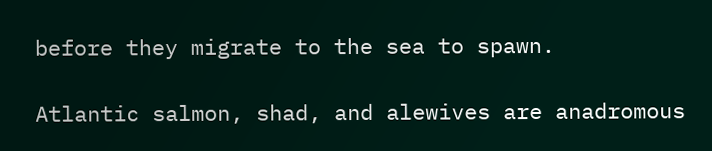before they migrate to the sea to spawn.

Atlantic salmon, shad, and alewives are anadromous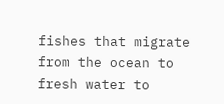fishes that migrate from the ocean to fresh water to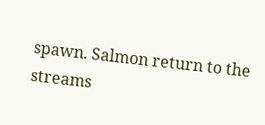spawn. Salmon return to the streams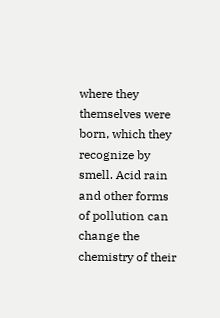where they themselves were born, which they recognize by smell. Acid rain and other forms of pollution can change the chemistry of their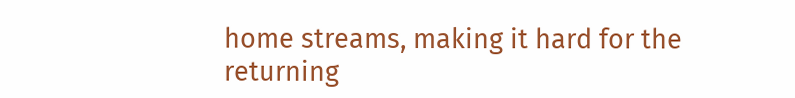home streams, making it hard for the returning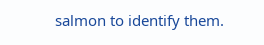salmon to identify them.